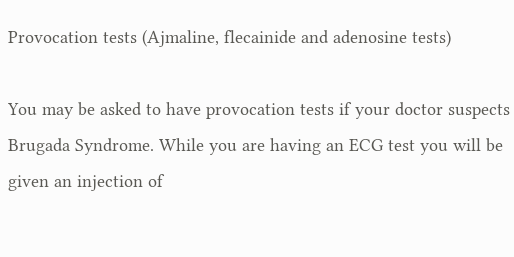Provocation tests (Ajmaline, flecainide and adenosine tests)

You may be asked to have provocation tests if your doctor suspects Brugada Syndrome. While you are having an ECG test you will be given an injection of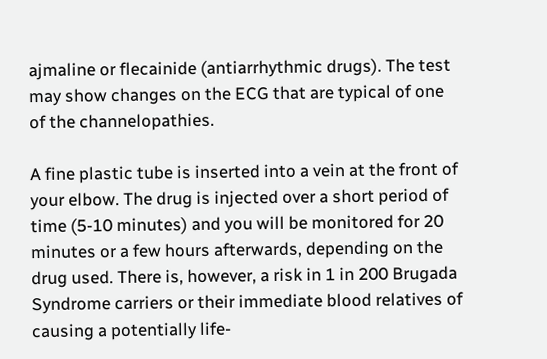ajmaline or flecainide (antiarrhythmic drugs). The test may show changes on the ECG that are typical of one of the channelopathies.

A fine plastic tube is inserted into a vein at the front of your elbow. The drug is injected over a short period of time (5-10 minutes) and you will be monitored for 20 minutes or a few hours afterwards, depending on the drug used. There is, however, a risk in 1 in 200 Brugada Syndrome carriers or their immediate blood relatives of causing a potentially life-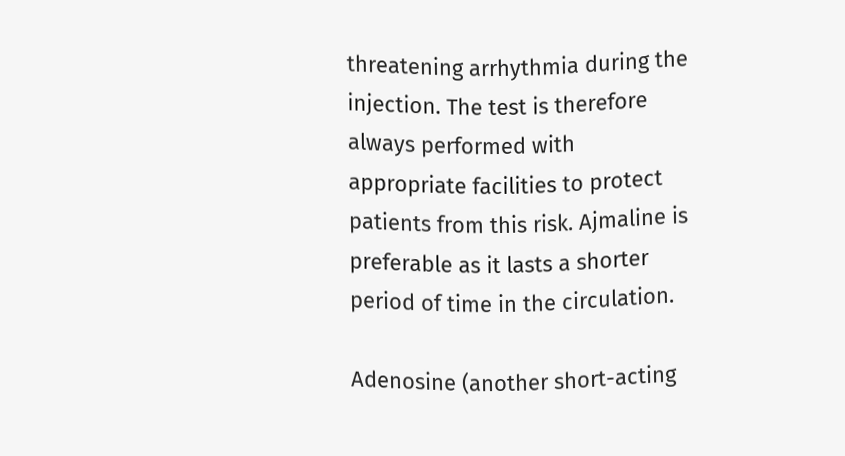threatening arrhythmia during the injection. The test is therefore always performed with appropriate facilities to protect patients from this risk. Ajmaline is preferable as it lasts a shorter period of time in the circulation.

Adenosine (another short-acting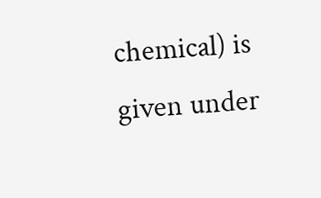chemical) is given under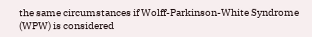the same circumstances if Wolff-Parkinson-White Syndrome (WPW) is considered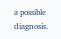a possible diagnosis.